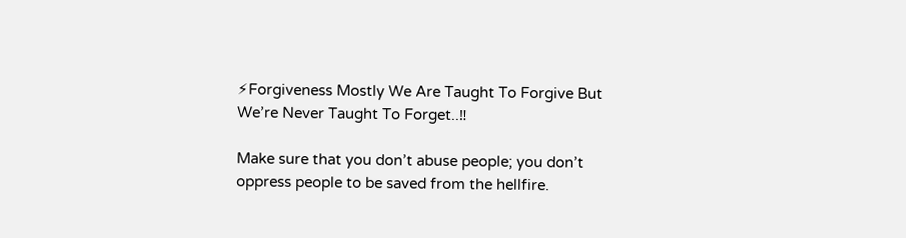⚡Forgiveness Mostly We Are Taught To Forgive But We’re Never Taught To Forget..‼

Make sure that you don’t abuse people; you don’t oppress people to be saved from the hellfire.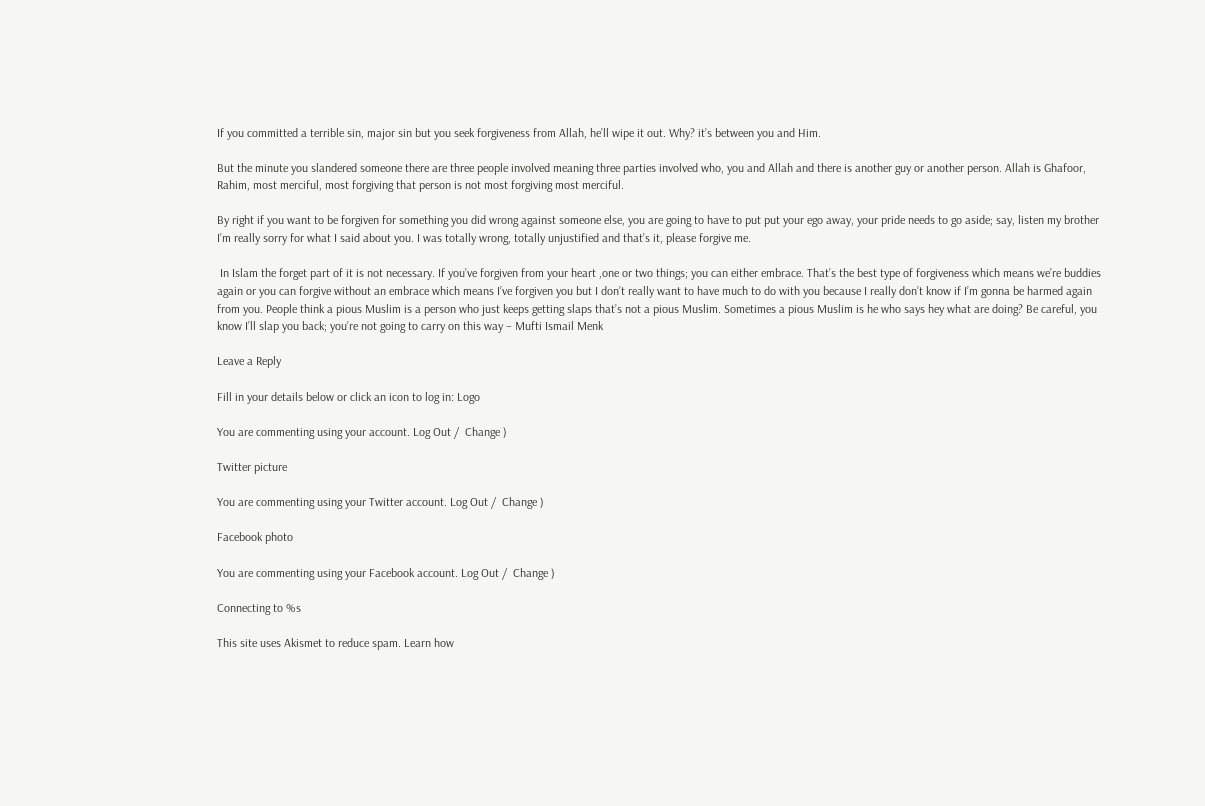If you committed a terrible sin, major sin but you seek forgiveness from Allah, he’ll wipe it out. Why? it’s between you and Him.

But the minute you slandered someone there are three people involved meaning three parties involved who, you and Allah and there is another guy or another person. Allah is Ghafoor, Rahim, most merciful, most forgiving that person is not most forgiving most merciful.

By right if you want to be forgiven for something you did wrong against someone else, you are going to have to put put your ego away, your pride needs to go aside; say, listen my brother I’m really sorry for what I said about you. I was totally wrong, totally unjustified and that’s it, please forgive me.

 In Islam the forget part of it is not necessary. If you’ve forgiven from your heart ,one or two things; you can either embrace. That’s the best type of forgiveness which means we’re buddies again or you can forgive without an embrace which means I’ve forgiven you but I don’t really want to have much to do with you because I really don’t know if I’m gonna be harmed again from you. People think a pious Muslim is a person who just keeps getting slaps that’s not a pious Muslim. Sometimes a pious Muslim is he who says hey what are doing? Be careful, you know I’ll slap you back; you’re not going to carry on this way – Mufti Ismail Menk

Leave a Reply

Fill in your details below or click an icon to log in: Logo

You are commenting using your account. Log Out /  Change )

Twitter picture

You are commenting using your Twitter account. Log Out /  Change )

Facebook photo

You are commenting using your Facebook account. Log Out /  Change )

Connecting to %s

This site uses Akismet to reduce spam. Learn how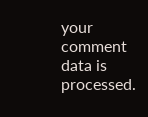your comment data is processed.